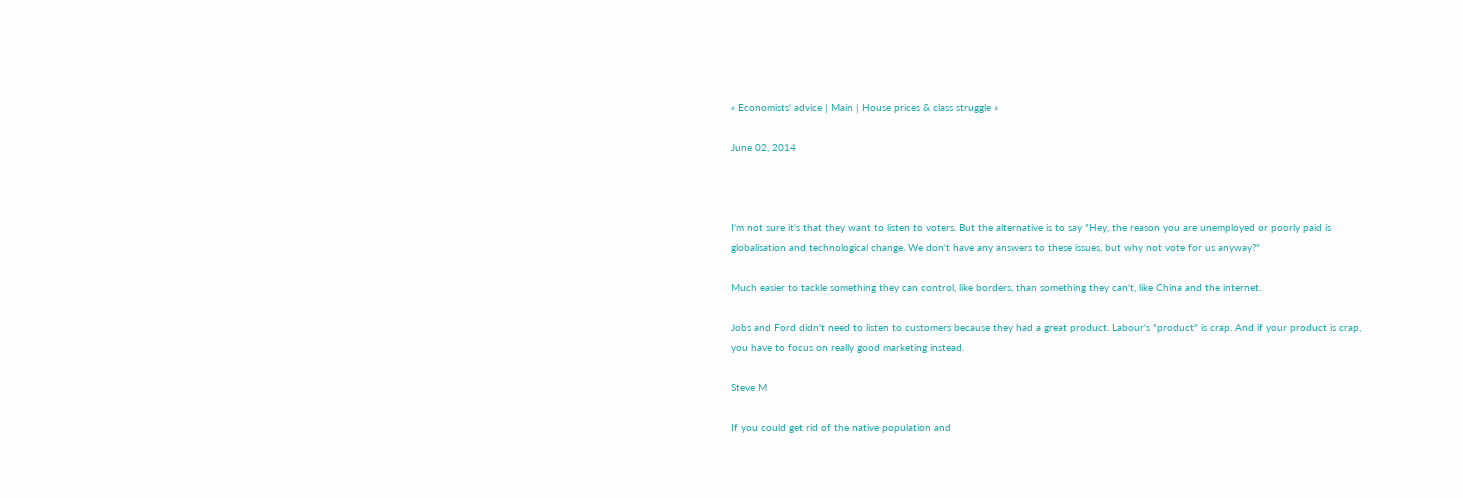« Economists' advice | Main | House prices & class struggle »

June 02, 2014



I'm not sure it's that they want to listen to voters. But the alternative is to say "Hey, the reason you are unemployed or poorly paid is globalisation and technological change. We don't have any answers to these issues, but why not vote for us anyway?"

Much easier to tackle something they can control, like borders, than something they can't, like China and the internet.

Jobs and Ford didn't need to listen to customers because they had a great product. Labour's "product" is crap. And if your product is crap, you have to focus on really good marketing instead.

Steve M

If you could get rid of the native population and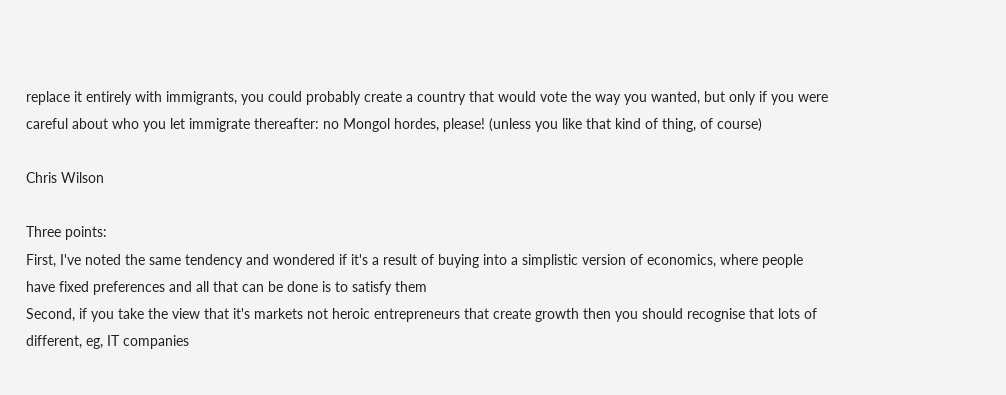replace it entirely with immigrants, you could probably create a country that would vote the way you wanted, but only if you were careful about who you let immigrate thereafter: no Mongol hordes, please! (unless you like that kind of thing, of course)

Chris Wilson

Three points:
First, I've noted the same tendency and wondered if it's a result of buying into a simplistic version of economics, where people have fixed preferences and all that can be done is to satisfy them
Second, if you take the view that it's markets not heroic entrepreneurs that create growth then you should recognise that lots of different, eg, IT companies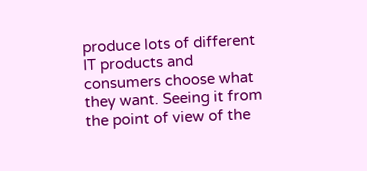produce lots of different IT products and consumers choose what they want. Seeing it from the point of view of the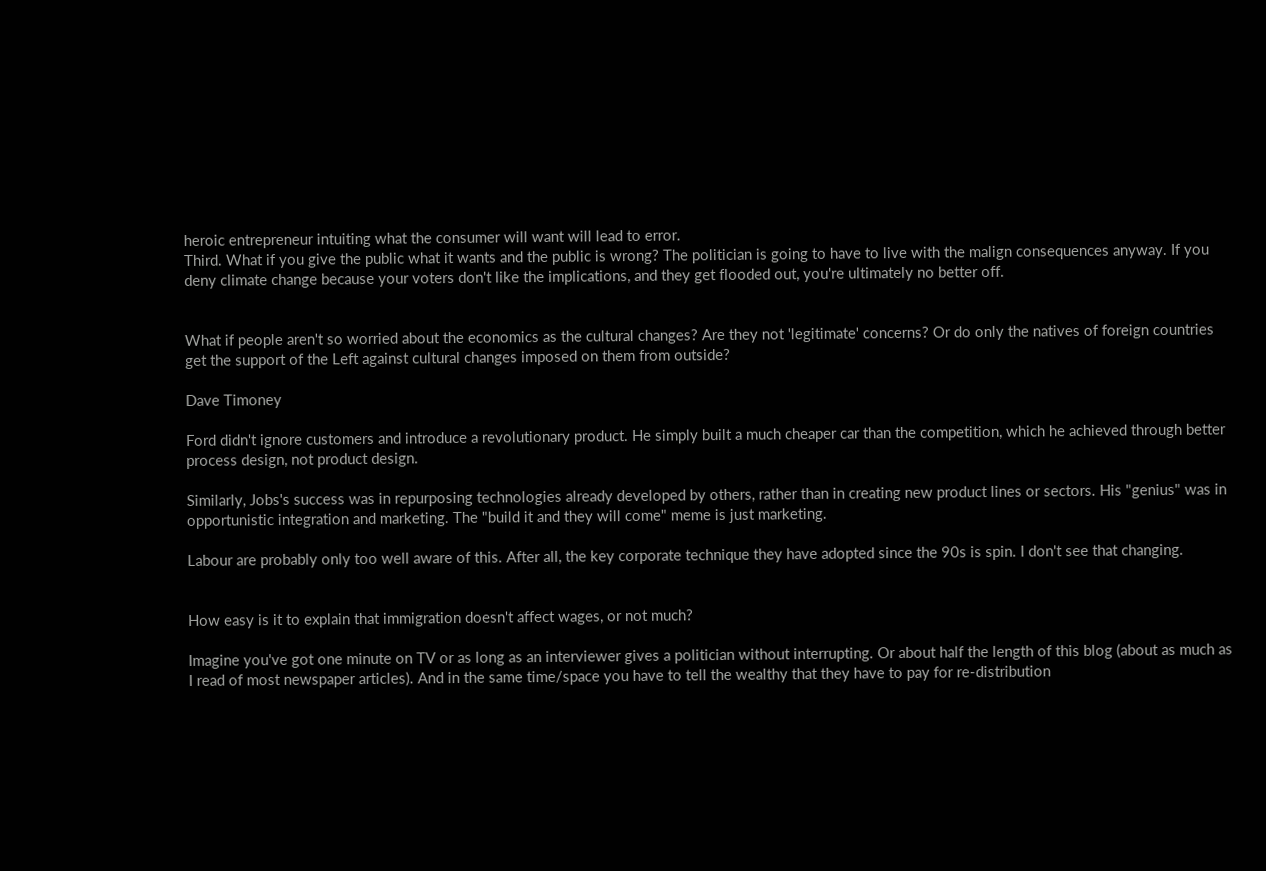heroic entrepreneur intuiting what the consumer will want will lead to error.
Third. What if you give the public what it wants and the public is wrong? The politician is going to have to live with the malign consequences anyway. If you deny climate change because your voters don't like the implications, and they get flooded out, you're ultimately no better off.


What if people aren't so worried about the economics as the cultural changes? Are they not 'legitimate' concerns? Or do only the natives of foreign countries get the support of the Left against cultural changes imposed on them from outside?

Dave Timoney

Ford didn't ignore customers and introduce a revolutionary product. He simply built a much cheaper car than the competition, which he achieved through better process design, not product design.

Similarly, Jobs's success was in repurposing technologies already developed by others, rather than in creating new product lines or sectors. His "genius" was in opportunistic integration and marketing. The "build it and they will come" meme is just marketing.

Labour are probably only too well aware of this. After all, the key corporate technique they have adopted since the 90s is spin. I don't see that changing.


How easy is it to explain that immigration doesn't affect wages, or not much?

Imagine you've got one minute on TV or as long as an interviewer gives a politician without interrupting. Or about half the length of this blog (about as much as I read of most newspaper articles). And in the same time/space you have to tell the wealthy that they have to pay for re-distribution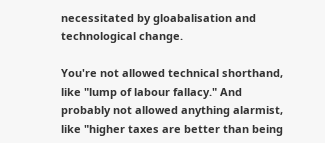necessitated by gloabalisation and technological change.

You're not allowed technical shorthand, like "lump of labour fallacy." And probably not allowed anything alarmist, like "higher taxes are better than being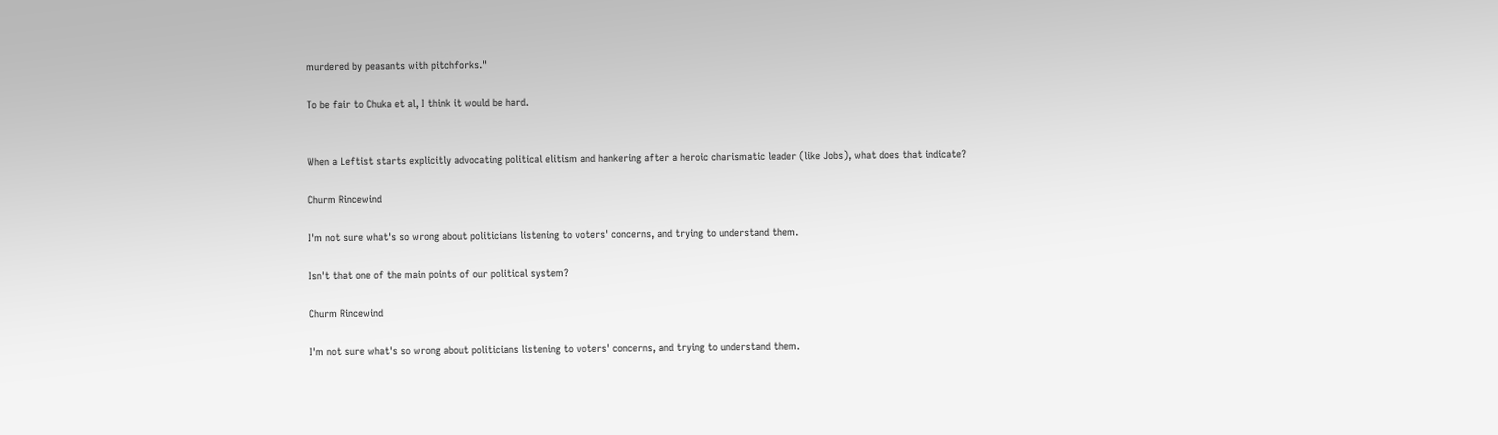murdered by peasants with pitchforks."

To be fair to Chuka et al, I think it would be hard.


When a Leftist starts explicitly advocating political elitism and hankering after a heroic charismatic leader (like Jobs), what does that indicate?

Churm Rincewind

I'm not sure what's so wrong about politicians listening to voters' concerns, and trying to understand them.

Isn't that one of the main points of our political system?

Churm Rincewind

I'm not sure what's so wrong about politicians listening to voters' concerns, and trying to understand them.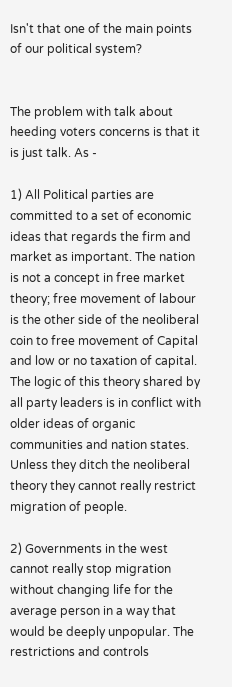Isn't that one of the main points of our political system?


The problem with talk about heeding voters concerns is that it is just talk. As -

1) All Political parties are committed to a set of economic ideas that regards the firm and market as important. The nation is not a concept in free market theory; free movement of labour is the other side of the neoliberal coin to free movement of Capital and low or no taxation of capital. The logic of this theory shared by all party leaders is in conflict with older ideas of organic communities and nation states. Unless they ditch the neoliberal theory they cannot really restrict migration of people.

2) Governments in the west cannot really stop migration without changing life for the average person in a way that would be deeply unpopular. The restrictions and controls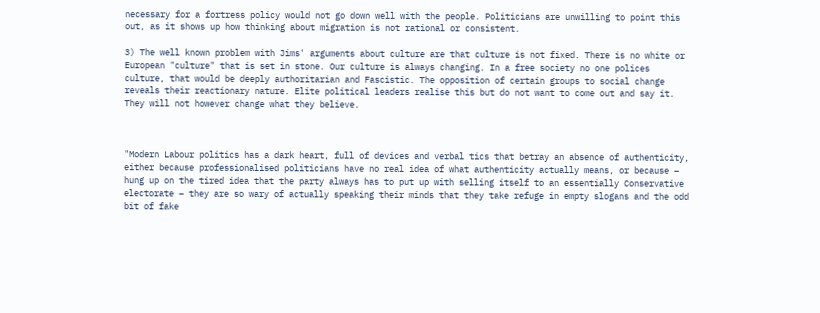necessary for a fortress policy would not go down well with the people. Politicians are unwilling to point this out, as it shows up how thinking about migration is not rational or consistent.

3) The well known problem with Jims' arguments about culture are that culture is not fixed. There is no white or European "culture" that is set in stone. Our culture is always changing. In a free society no one polices culture, that would be deeply authoritarian and Fascistic. The opposition of certain groups to social change reveals their reactionary nature. Elite political leaders realise this but do not want to come out and say it. They will not however change what they believe.



"Modern Labour politics has a dark heart, full of devices and verbal tics that betray an absence of authenticity, either because professionalised politicians have no real idea of what authenticity actually means, or because – hung up on the tired idea that the party always has to put up with selling itself to an essentially Conservative electorate – they are so wary of actually speaking their minds that they take refuge in empty slogans and the odd bit of fake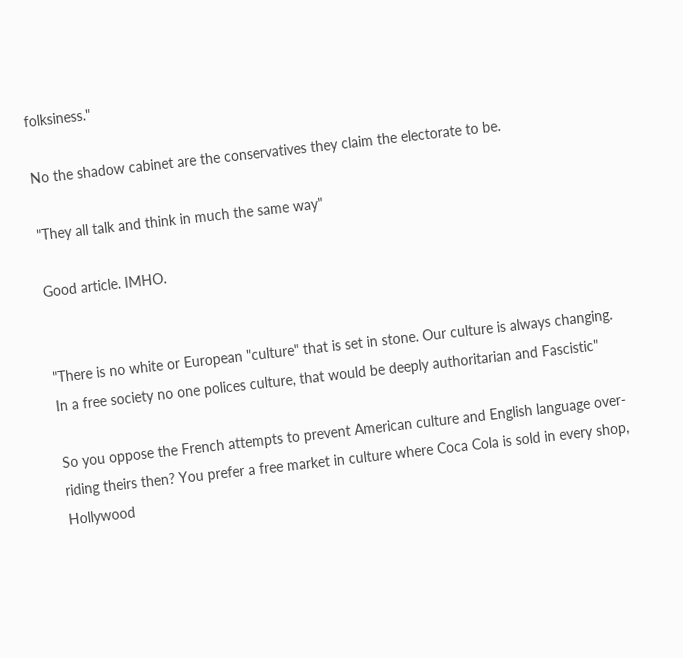folksiness."

No the shadow cabinet are the conservatives they claim the electorate to be.

"They all talk and think in much the same way"

Good article. IMHO.


"There is no white or European "culture" that is set in stone. Our culture is always changing. In a free society no one polices culture, that would be deeply authoritarian and Fascistic"

So you oppose the French attempts to prevent American culture and English language over-riding theirs then? You prefer a free market in culture where Coca Cola is sold in every shop, Hollywood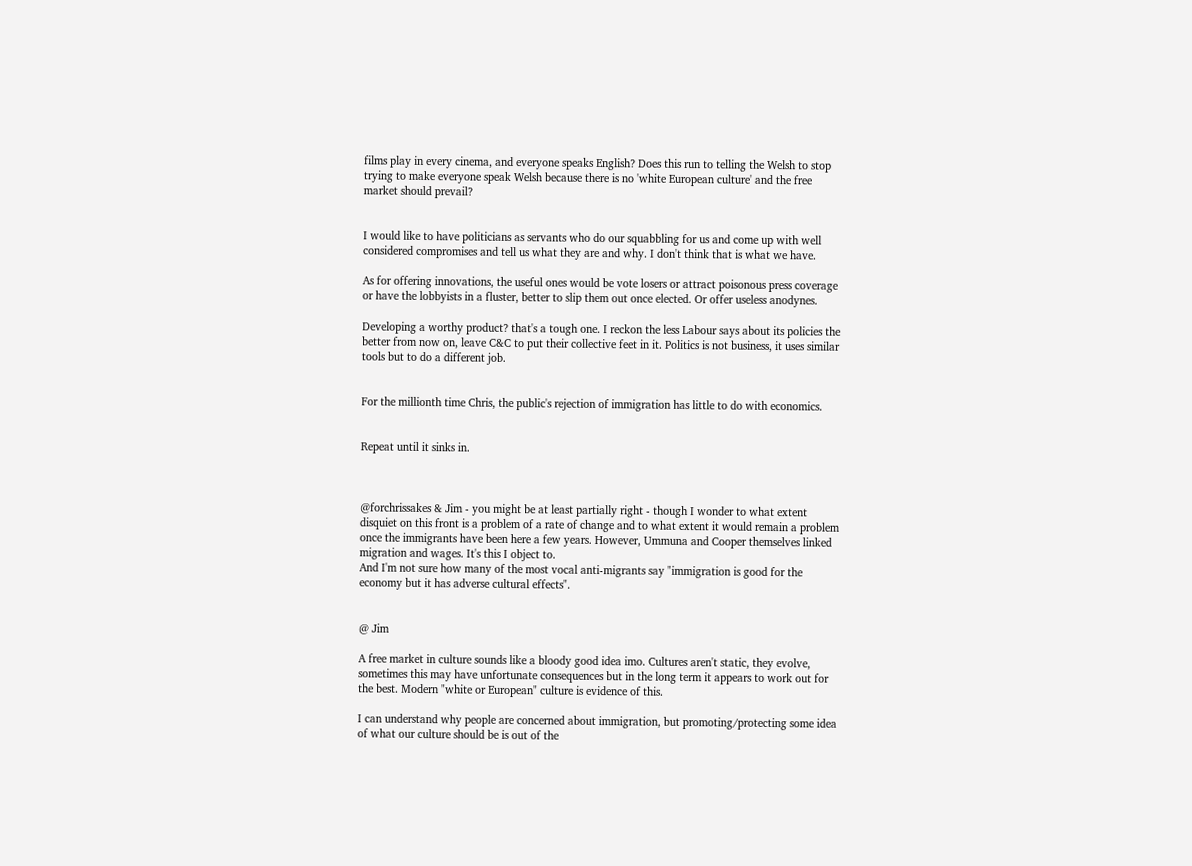films play in every cinema, and everyone speaks English? Does this run to telling the Welsh to stop trying to make everyone speak Welsh because there is no 'white European culture' and the free market should prevail?


I would like to have politicians as servants who do our squabbling for us and come up with well considered compromises and tell us what they are and why. I don't think that is what we have.

As for offering innovations, the useful ones would be vote losers or attract poisonous press coverage or have the lobbyists in a fluster, better to slip them out once elected. Or offer useless anodynes.

Developing a worthy product? that's a tough one. I reckon the less Labour says about its policies the better from now on, leave C&C to put their collective feet in it. Politics is not business, it uses similar tools but to do a different job.


For the millionth time Chris, the public's rejection of immigration has little to do with economics.


Repeat until it sinks in.



@forchrissakes & Jim - you might be at least partially right - though I wonder to what extent disquiet on this front is a problem of a rate of change and to what extent it would remain a problem once the immigrants have been here a few years. However, Ummuna and Cooper themselves linked migration and wages. It's this I object to.
And I'm not sure how many of the most vocal anti-migrants say "immigration is good for the economy but it has adverse cultural effects".


@ Jim

A free market in culture sounds like a bloody good idea imo. Cultures aren't static, they evolve, sometimes this may have unfortunate consequences but in the long term it appears to work out for the best. Modern "white or European" culture is evidence of this.

I can understand why people are concerned about immigration, but promoting/protecting some idea of what our culture should be is out of the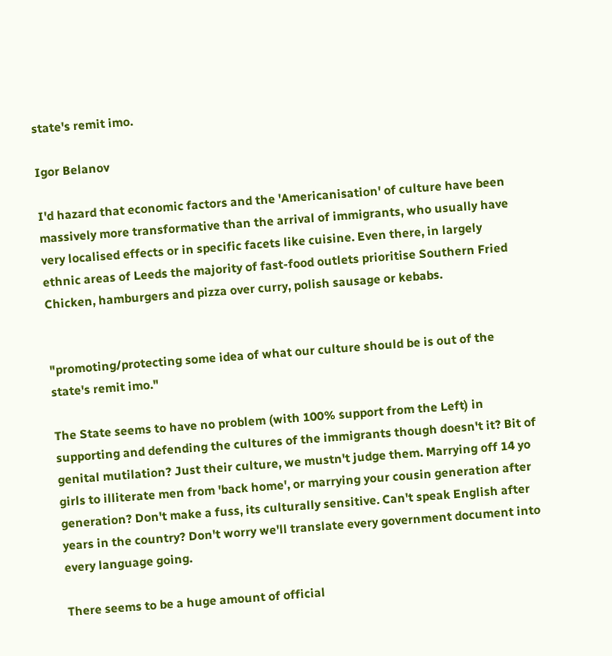state's remit imo.

Igor Belanov

I'd hazard that economic factors and the 'Americanisation' of culture have been massively more transformative than the arrival of immigrants, who usually have very localised effects or in specific facets like cuisine. Even there, in largely ethnic areas of Leeds the majority of fast-food outlets prioritise Southern Fried Chicken, hamburgers and pizza over curry, polish sausage or kebabs.


"promoting/protecting some idea of what our culture should be is out of the state's remit imo."

The State seems to have no problem (with 100% support from the Left) in supporting and defending the cultures of the immigrants though doesn't it? Bit of genital mutilation? Just their culture, we mustn't judge them. Marrying off 14 yo girls to illiterate men from 'back home', or marrying your cousin generation after generation? Don't make a fuss, its culturally sensitive. Can't speak English after years in the country? Don't worry we'll translate every government document into every language going.

There seems to be a huge amount of official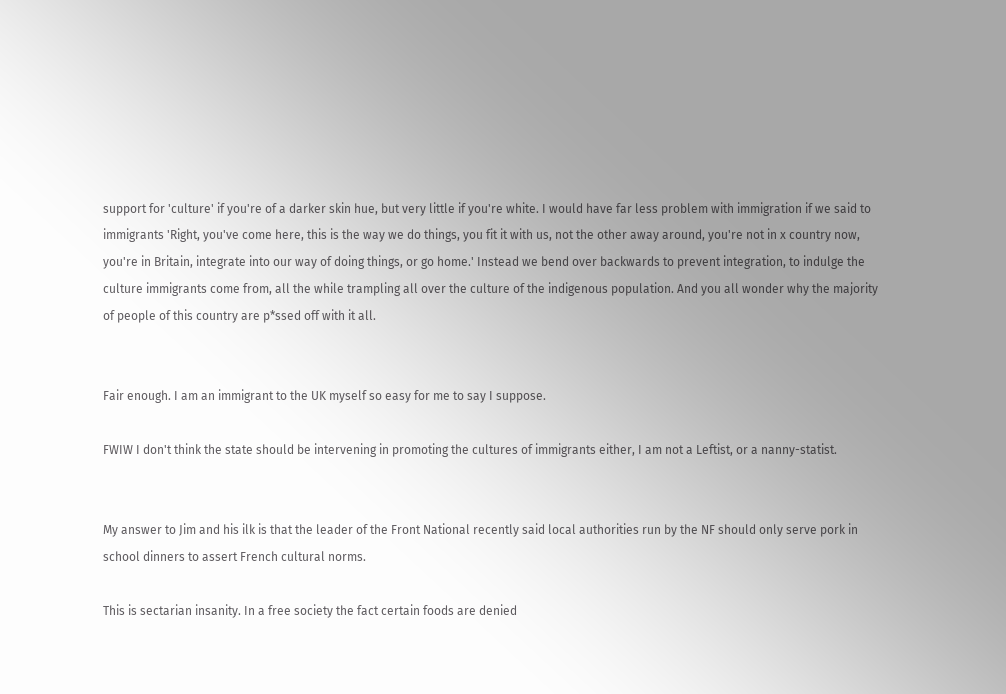support for 'culture' if you're of a darker skin hue, but very little if you're white. I would have far less problem with immigration if we said to immigrants 'Right, you've come here, this is the way we do things, you fit it with us, not the other away around, you're not in x country now, you're in Britain, integrate into our way of doing things, or go home.' Instead we bend over backwards to prevent integration, to indulge the culture immigrants come from, all the while trampling all over the culture of the indigenous population. And you all wonder why the majority of people of this country are p*ssed off with it all.


Fair enough. I am an immigrant to the UK myself so easy for me to say I suppose.

FWIW I don't think the state should be intervening in promoting the cultures of immigrants either, I am not a Leftist, or a nanny-statist.


My answer to Jim and his ilk is that the leader of the Front National recently said local authorities run by the NF should only serve pork in school dinners to assert French cultural norms.

This is sectarian insanity. In a free society the fact certain foods are denied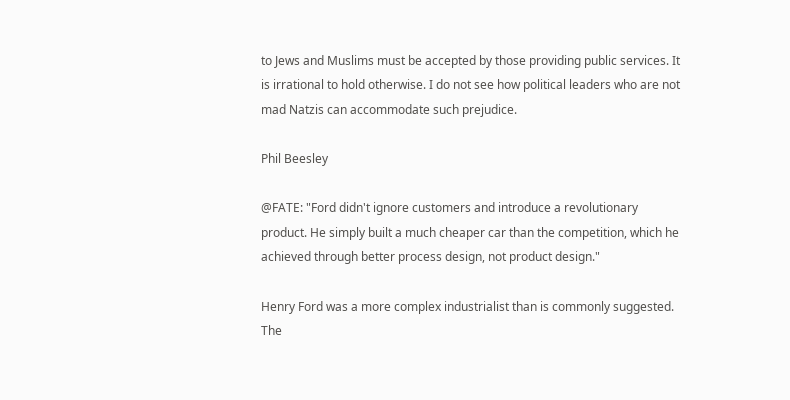to Jews and Muslims must be accepted by those providing public services. It is irrational to hold otherwise. I do not see how political leaders who are not mad Natzis can accommodate such prejudice.

Phil Beesley

@FATE: "Ford didn't ignore customers and introduce a revolutionary product. He simply built a much cheaper car than the competition, which he achieved through better process design, not product design."

Henry Ford was a more complex industrialist than is commonly suggested. The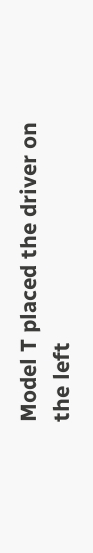Model T placed the driver on the left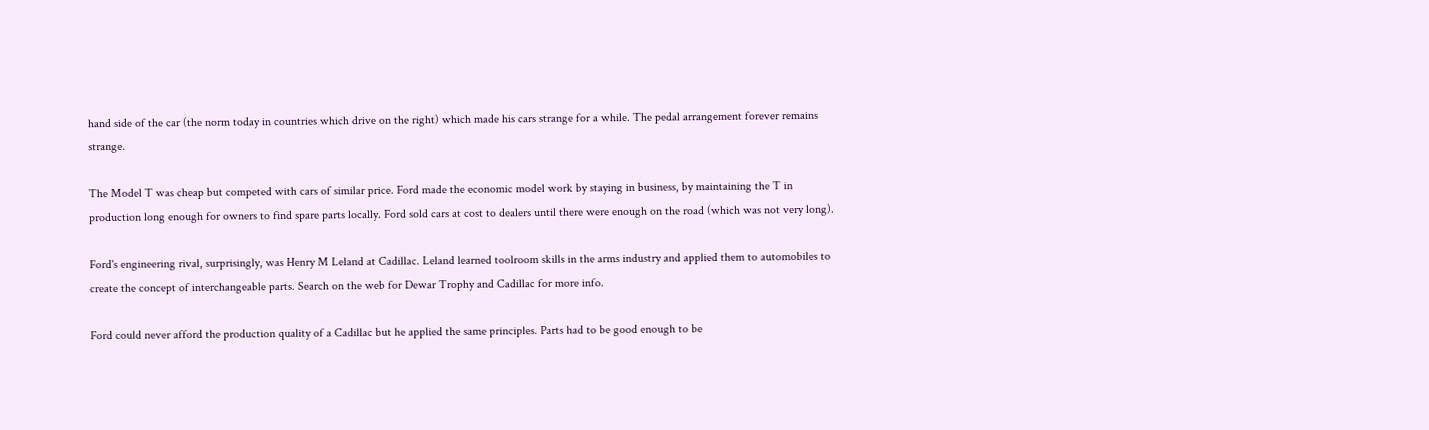hand side of the car (the norm today in countries which drive on the right) which made his cars strange for a while. The pedal arrangement forever remains strange.

The Model T was cheap but competed with cars of similar price. Ford made the economic model work by staying in business, by maintaining the T in production long enough for owners to find spare parts locally. Ford sold cars at cost to dealers until there were enough on the road (which was not very long).

Ford's engineering rival, surprisingly, was Henry M Leland at Cadillac. Leland learned toolroom skills in the arms industry and applied them to automobiles to create the concept of interchangeable parts. Search on the web for Dewar Trophy and Cadillac for more info.

Ford could never afford the production quality of a Cadillac but he applied the same principles. Parts had to be good enough to be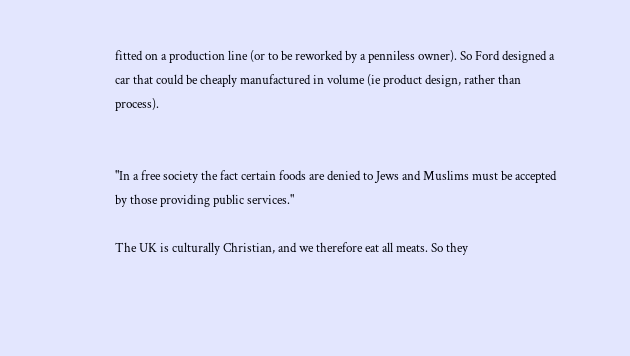fitted on a production line (or to be reworked by a penniless owner). So Ford designed a car that could be cheaply manufactured in volume (ie product design, rather than process).


"In a free society the fact certain foods are denied to Jews and Muslims must be accepted by those providing public services."

The UK is culturally Christian, and we therefore eat all meats. So they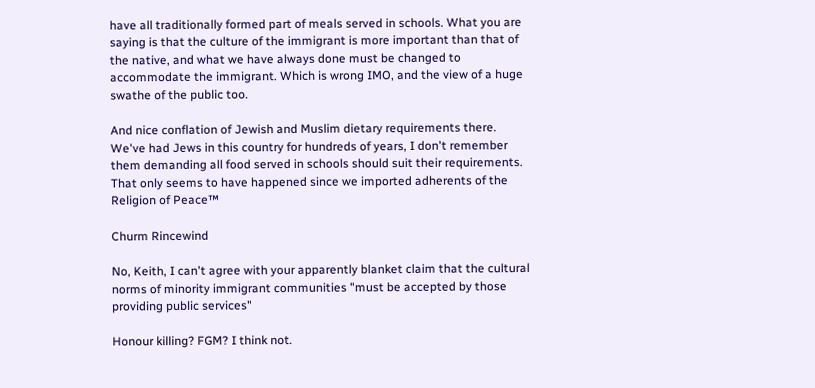have all traditionally formed part of meals served in schools. What you are saying is that the culture of the immigrant is more important than that of the native, and what we have always done must be changed to accommodate the immigrant. Which is wrong IMO, and the view of a huge swathe of the public too.

And nice conflation of Jewish and Muslim dietary requirements there. We've had Jews in this country for hundreds of years, I don't remember them demanding all food served in schools should suit their requirements. That only seems to have happened since we imported adherents of the Religion of Peace™

Churm Rincewind

No, Keith, I can't agree with your apparently blanket claim that the cultural norms of minority immigrant communities "must be accepted by those providing public services"

Honour killing? FGM? I think not.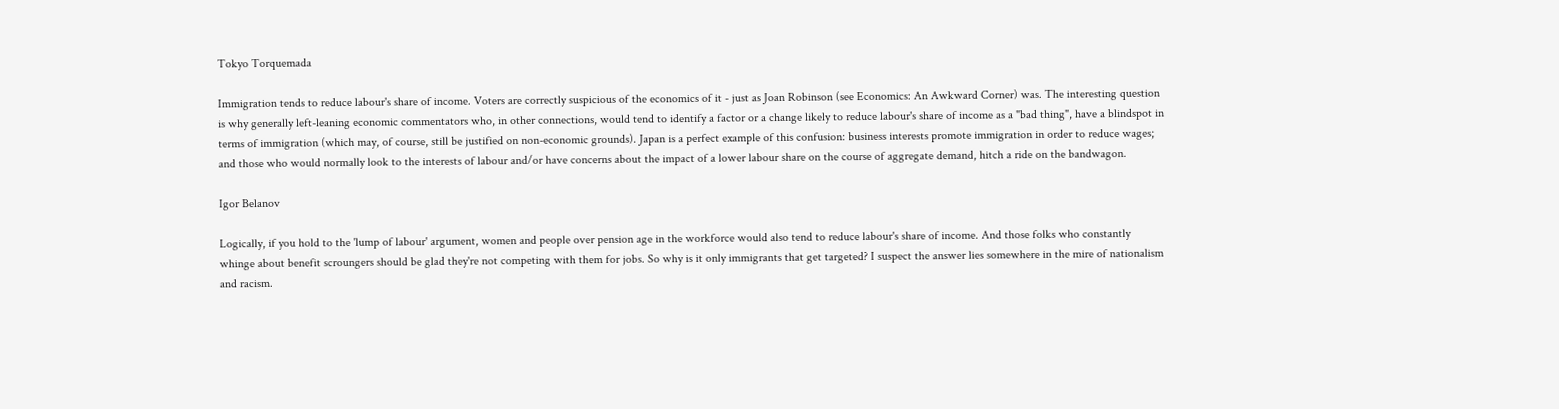Tokyo Torquemada

Immigration tends to reduce labour's share of income. Voters are correctly suspicious of the economics of it - just as Joan Robinson (see Economics: An Awkward Corner) was. The interesting question is why generally left-leaning economic commentators who, in other connections, would tend to identify a factor or a change likely to reduce labour's share of income as a "bad thing", have a blindspot in terms of immigration (which may, of course, still be justified on non-economic grounds). Japan is a perfect example of this confusion: business interests promote immigration in order to reduce wages; and those who would normally look to the interests of labour and/or have concerns about the impact of a lower labour share on the course of aggregate demand, hitch a ride on the bandwagon.

Igor Belanov

Logically, if you hold to the 'lump of labour' argument, women and people over pension age in the workforce would also tend to reduce labour's share of income. And those folks who constantly whinge about benefit scroungers should be glad they're not competing with them for jobs. So why is it only immigrants that get targeted? I suspect the answer lies somewhere in the mire of nationalism and racism.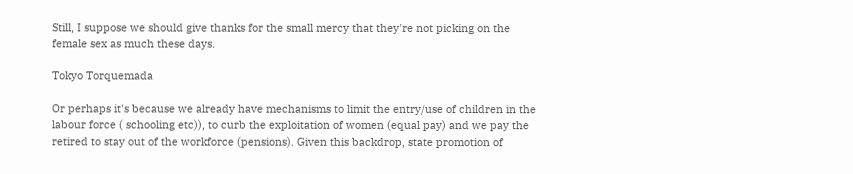Still, I suppose we should give thanks for the small mercy that they're not picking on the female sex as much these days.

Tokyo Torquemada

Or perhaps it's because we already have mechanisms to limit the entry/use of children in the labour force ( schooling etc)), to curb the exploitation of women (equal pay) and we pay the retired to stay out of the workforce (pensions). Given this backdrop, state promotion of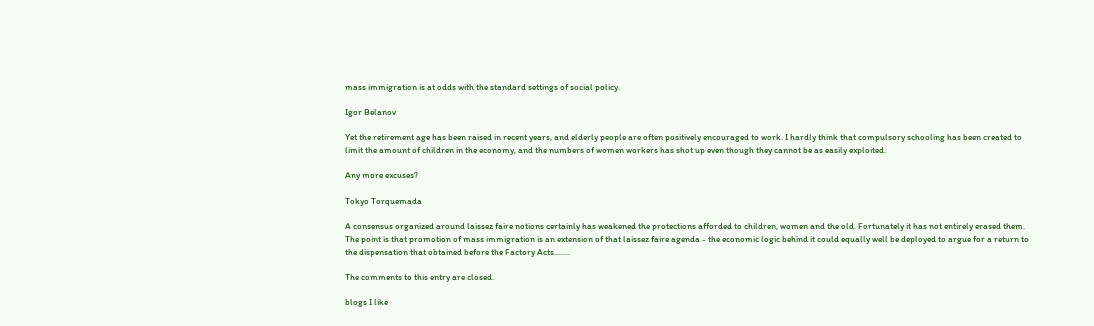mass immigration is at odds with the standard settings of social policy.

Igor Belanov

Yet the retirement age has been raised in recent years, and elderly people are often positively encouraged to work. I hardly think that compulsory schooling has been created to limit the amount of children in the economy, and the numbers of women workers has shot up even though they cannot be as easily exploited.

Any more excuses?

Tokyo Torquemada

A consensus organized around laissez faire notions certainly has weakened the protections afforded to children, women and the old. Fortunately it has not entirely erased them. The point is that promotion of mass immigration is an extension of that laissez faire agenda - the economic logic behind it could equally well be deployed to argue for a return to the dispensation that obtained before the Factory Acts........

The comments to this entry are closed.

blogs I like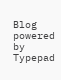Blog powered by Typepad